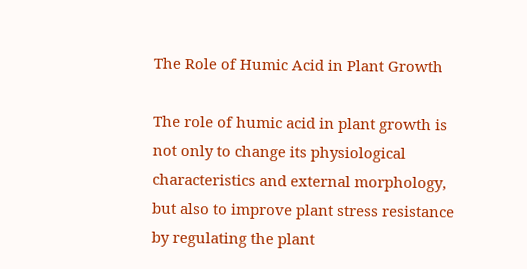The Role of Humic Acid in Plant Growth

The role of humic acid in plant growth is not only to change its physiological characteristics and external morphology, but also to improve plant stress resistance by regulating the plant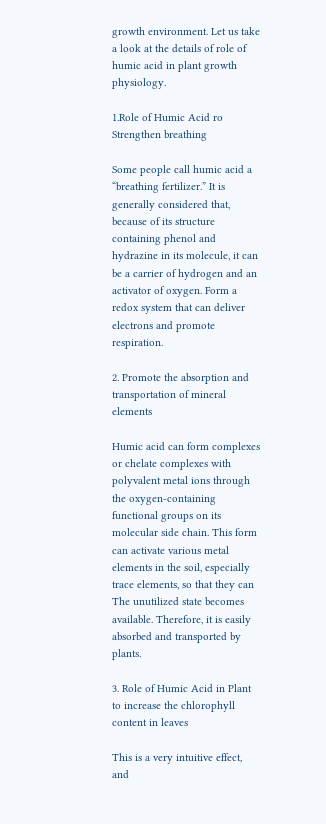growth environment. Let us take a look at the details of role of  humic acid in plant growth physiology.

1.Role of Humic Acid ro Strengthen breathing

Some people call humic acid a “breathing fertilizer.” It is generally considered that, because of its structure containing phenol and hydrazine in its molecule, it can be a carrier of hydrogen and an activator of oxygen. Form a redox system that can deliver electrons and promote respiration.

2. Promote the absorption and transportation of mineral elements

Humic acid can form complexes or chelate complexes with polyvalent metal ions through the oxygen-containing functional groups on its molecular side chain. This form can activate various metal elements in the soil, especially trace elements, so that they can The unutilized state becomes available. Therefore, it is easily absorbed and transported by plants.

3. Role of Humic Acid in Plant to increase the chlorophyll content in leaves

This is a very intuitive effect, and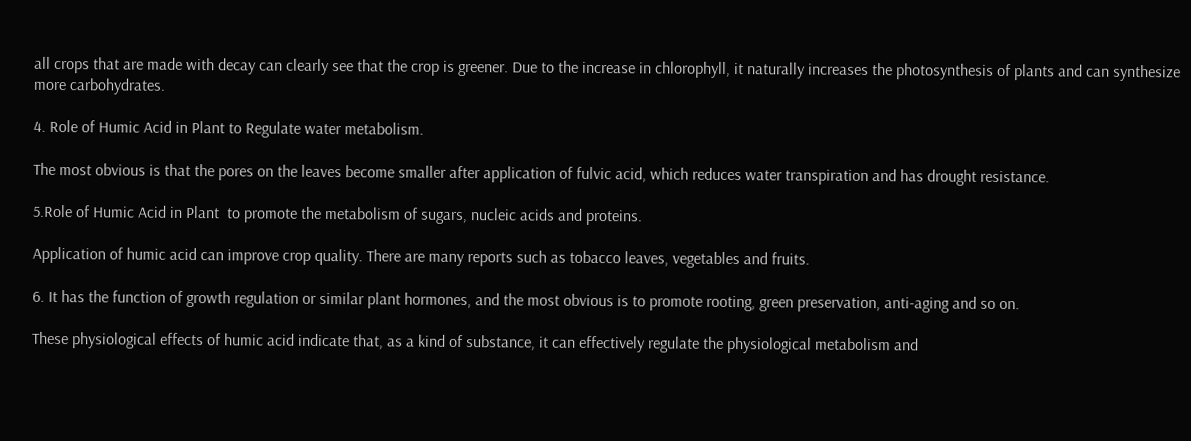all crops that are made with decay can clearly see that the crop is greener. Due to the increase in chlorophyll, it naturally increases the photosynthesis of plants and can synthesize more carbohydrates.

4. Role of Humic Acid in Plant to Regulate water metabolism.

The most obvious is that the pores on the leaves become smaller after application of fulvic acid, which reduces water transpiration and has drought resistance.

5.Role of Humic Acid in Plant  to promote the metabolism of sugars, nucleic acids and proteins.

Application of humic acid can improve crop quality. There are many reports such as tobacco leaves, vegetables and fruits.

6. It has the function of growth regulation or similar plant hormones, and the most obvious is to promote rooting, green preservation, anti-aging and so on.

These physiological effects of humic acid indicate that, as a kind of substance, it can effectively regulate the physiological metabolism and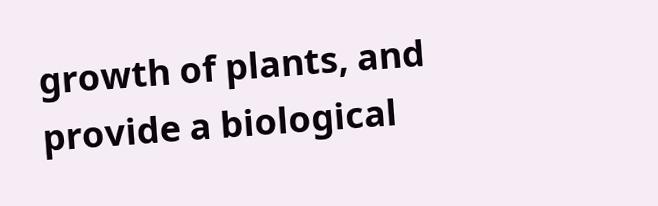growth of plants, and provide a biological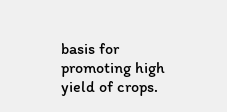basis for promoting high yield of crops.